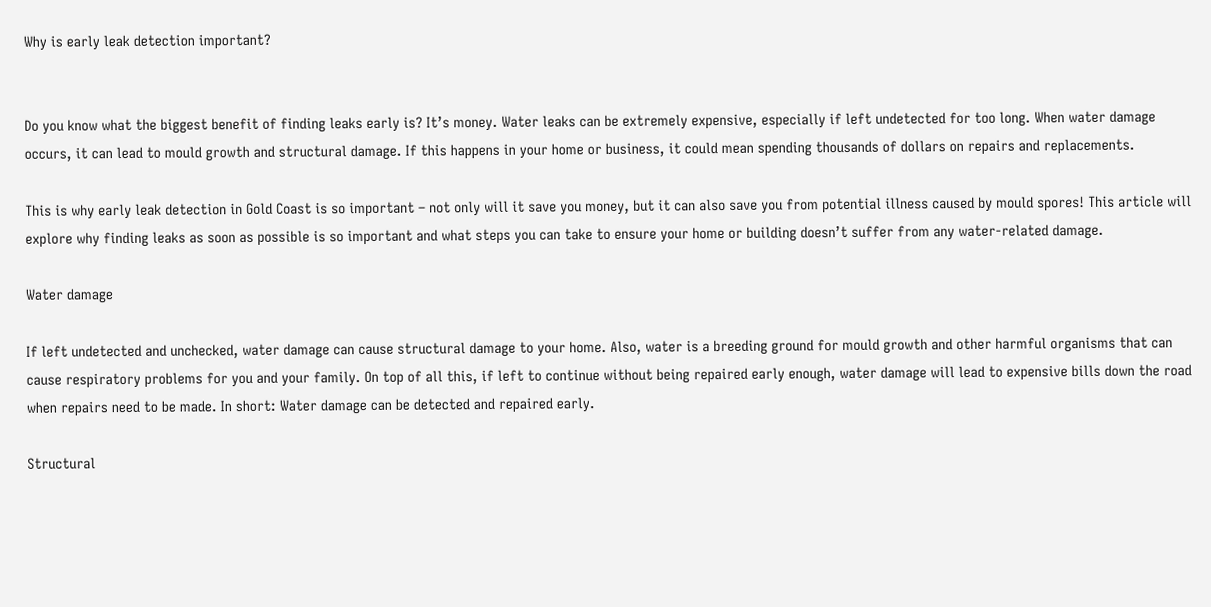Why is early leak detection important?


Do you know what the biggest benefit of finding leaks early is? It’s money. Water leaks can be extremely expensive, especially if left undetected for too long. When water damage occurs, it can lead to mould growth and structural damage. If this happens in your home or business, it could mean spending thousands of dollars on repairs and replacements.

This is why early leak detection in Gold Coast is so important – not only will it save you money, but it can also save you from potential illness caused by mould spores! This article will explore why finding leaks as soon as possible is so important and what steps you can take to ensure your home or building doesn’t suffer from any water-related damage.

Water damage

If left undetected and unchecked, water damage can cause structural damage to your home. Also, water is a breeding ground for mould growth and other harmful organisms that can cause respiratory problems for you and your family. On top of all this, if left to continue without being repaired early enough, water damage will lead to expensive bills down the road when repairs need to be made. In short: Water damage can be detected and repaired early.

Structural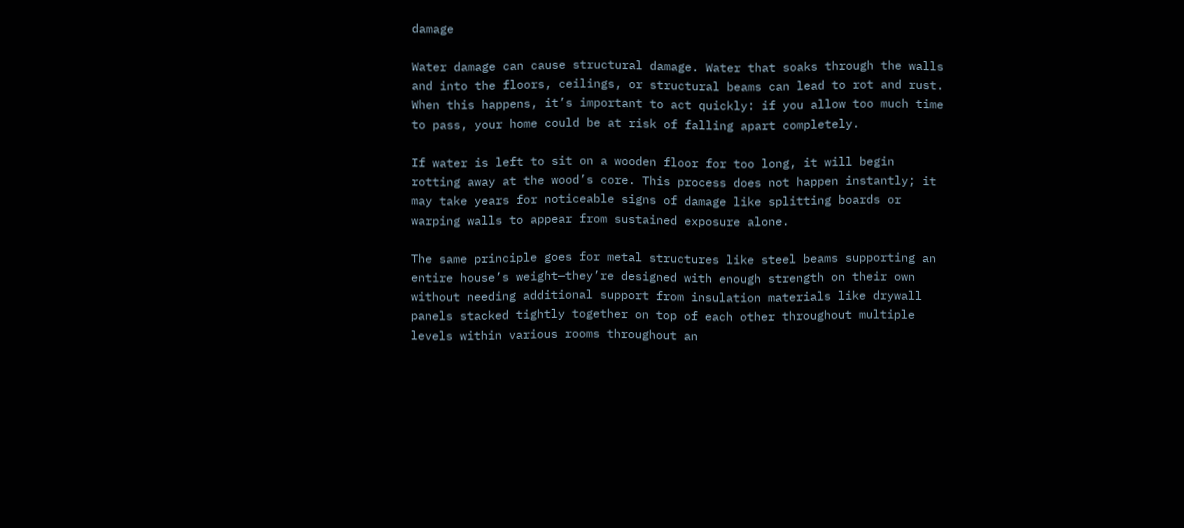damage

Water damage can cause structural damage. Water that soaks through the walls and into the floors, ceilings, or structural beams can lead to rot and rust. When this happens, it’s important to act quickly: if you allow too much time to pass, your home could be at risk of falling apart completely.

If water is left to sit on a wooden floor for too long, it will begin rotting away at the wood’s core. This process does not happen instantly; it may take years for noticeable signs of damage like splitting boards or warping walls to appear from sustained exposure alone.

The same principle goes for metal structures like steel beams supporting an entire house’s weight—they’re designed with enough strength on their own without needing additional support from insulation materials like drywall panels stacked tightly together on top of each other throughout multiple levels within various rooms throughout an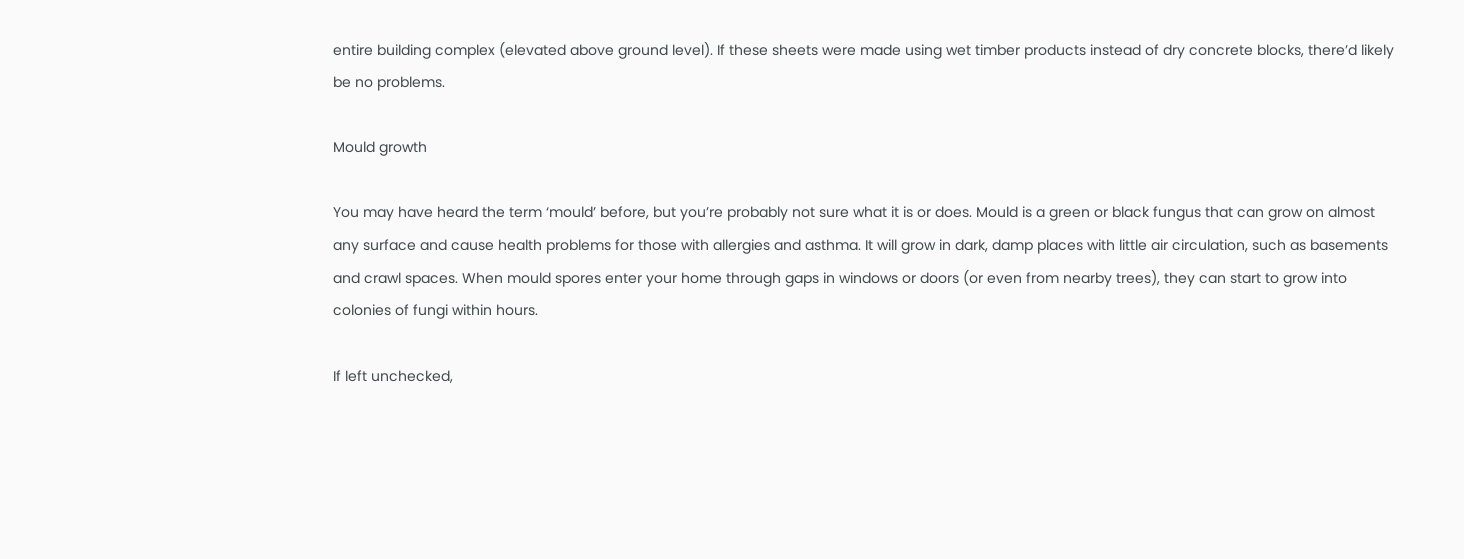entire building complex (elevated above ground level). If these sheets were made using wet timber products instead of dry concrete blocks, there’d likely be no problems.

Mould growth

You may have heard the term ‘mould’ before, but you’re probably not sure what it is or does. Mould is a green or black fungus that can grow on almost any surface and cause health problems for those with allergies and asthma. It will grow in dark, damp places with little air circulation, such as basements and crawl spaces. When mould spores enter your home through gaps in windows or doors (or even from nearby trees), they can start to grow into colonies of fungi within hours.

If left unchecked,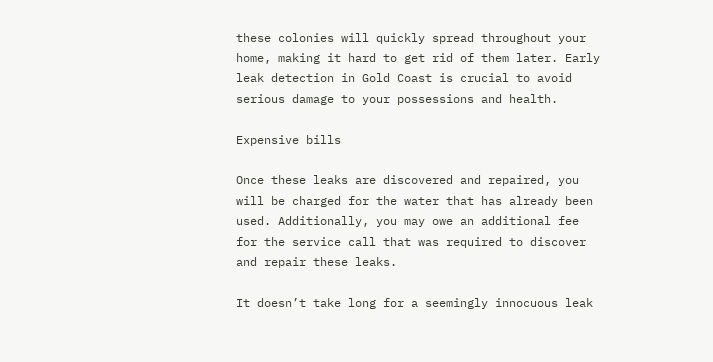these colonies will quickly spread throughout your home, making it hard to get rid of them later. Early leak detection in Gold Coast is crucial to avoid serious damage to your possessions and health.

Expensive bills

Once these leaks are discovered and repaired, you will be charged for the water that has already been used. Additionally, you may owe an additional fee for the service call that was required to discover and repair these leaks.

It doesn’t take long for a seemingly innocuous leak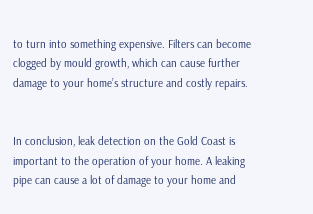to turn into something expensive. Filters can become clogged by mould growth, which can cause further damage to your home’s structure and costly repairs.


In conclusion, leak detection on the Gold Coast is important to the operation of your home. A leaking pipe can cause a lot of damage to your home and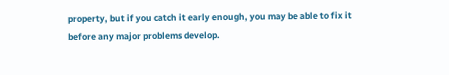property, but if you catch it early enough, you may be able to fix it before any major problems develop.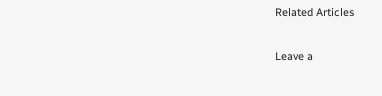Related Articles

Leave a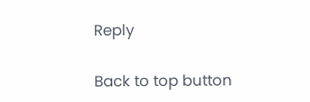Reply

Back to top button